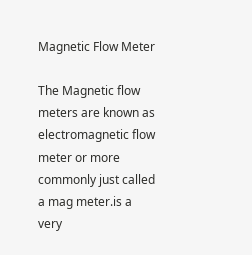Magnetic Flow Meter

The Magnetic flow meters are known as electromagnetic flow meter or more commonly just called a mag meter.is a very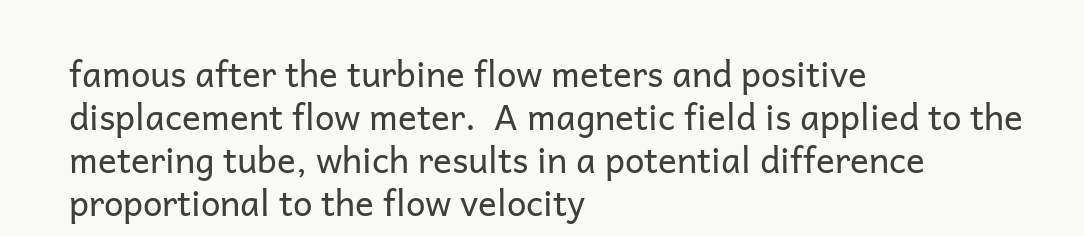famous after the turbine flow meters and positive displacement flow meter.  A magnetic field is applied to the metering tube, which results in a potential difference proportional to the flow velocity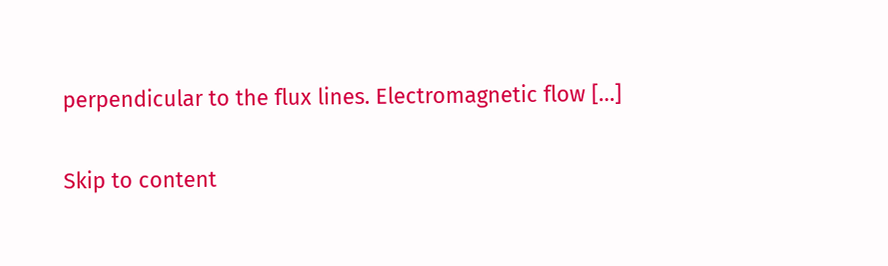perpendicular to the flux lines. Electromagnetic flow […]

Skip to content